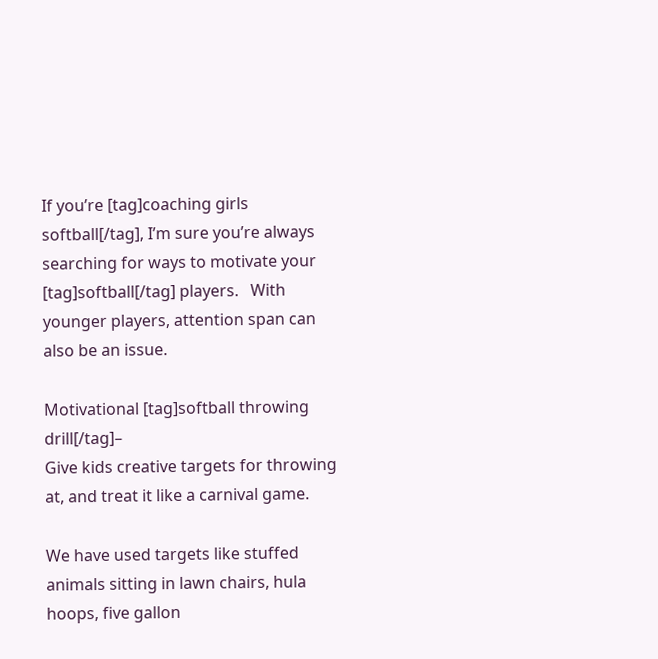If you’re [tag]coaching girls softball[/tag], I’m sure you’re always searching for ways to motivate your [tag]softball[/tag] players.   With younger players, attention span can also be an issue.

Motivational [tag]softball throwing drill[/tag]–
Give kids creative targets for throwing at, and treat it like a carnival game.

We have used targets like stuffed animals sitting in lawn chairs, hula hoops, five gallon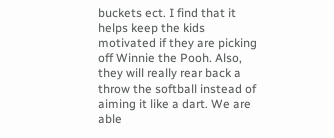buckets ect. I find that it helps keep the kids motivated if they are picking off Winnie the Pooh. Also, they will really rear back a throw the softball instead of aiming it like a dart. We are able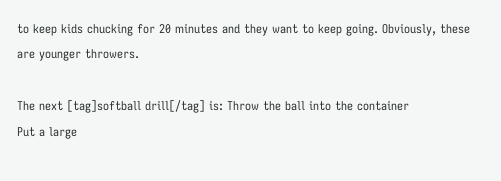to keep kids chucking for 20 minutes and they want to keep going. Obviously, these are younger throwers.

The next [tag]softball drill[/tag] is: Throw the ball into the container
Put a large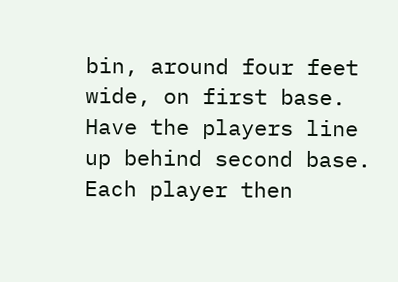bin, around four feet wide, on first base. Have the players line up behind second base. Each player then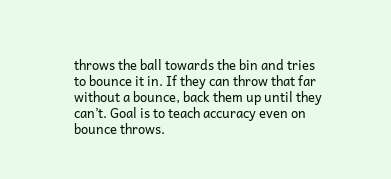throws the ball towards the bin and tries to bounce it in. If they can throw that far without a bounce, back them up until they can’t. Goal is to teach accuracy even on bounce throws.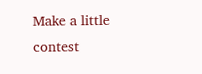Make a little contest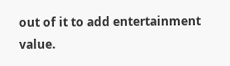out of it to add entertainment value.